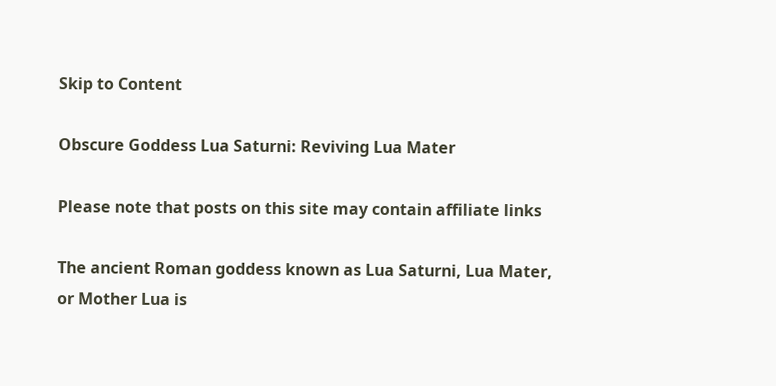Skip to Content

Obscure Goddess Lua Saturni: Reviving Lua Mater

Please note that posts on this site may contain affiliate links

The ancient Roman goddess known as Lua Saturni, Lua Mater, or Mother Lua is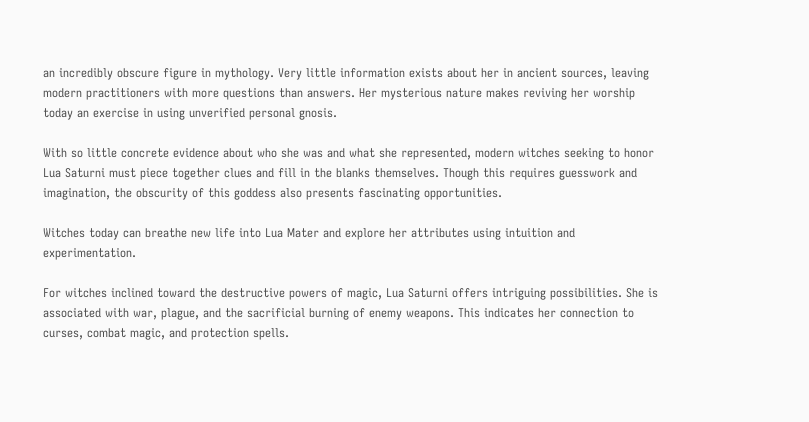an incredibly obscure figure in mythology. Very little information exists about her in ancient sources, leaving modern practitioners with more questions than answers. Her mysterious nature makes reviving her worship today an exercise in using unverified personal gnosis.

With so little concrete evidence about who she was and what she represented, modern witches seeking to honor Lua Saturni must piece together clues and fill in the blanks themselves. Though this requires guesswork and imagination, the obscurity of this goddess also presents fascinating opportunities.

Witches today can breathe new life into Lua Mater and explore her attributes using intuition and experimentation.

For witches inclined toward the destructive powers of magic, Lua Saturni offers intriguing possibilities. She is associated with war, plague, and the sacrificial burning of enemy weapons. This indicates her connection to curses, combat magic, and protection spells.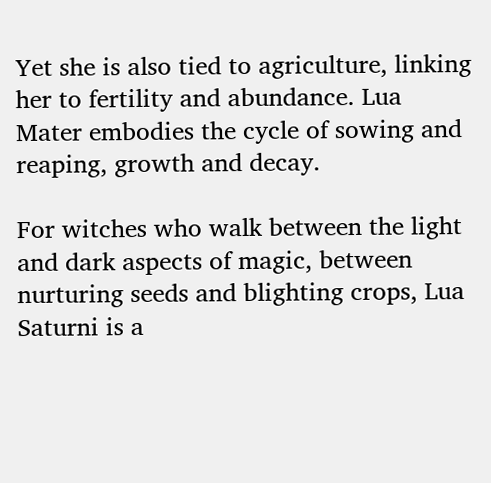Yet she is also tied to agriculture, linking her to fertility and abundance. Lua Mater embodies the cycle of sowing and reaping, growth and decay.

For witches who walk between the light and dark aspects of magic, between nurturing seeds and blighting crops, Lua Saturni is a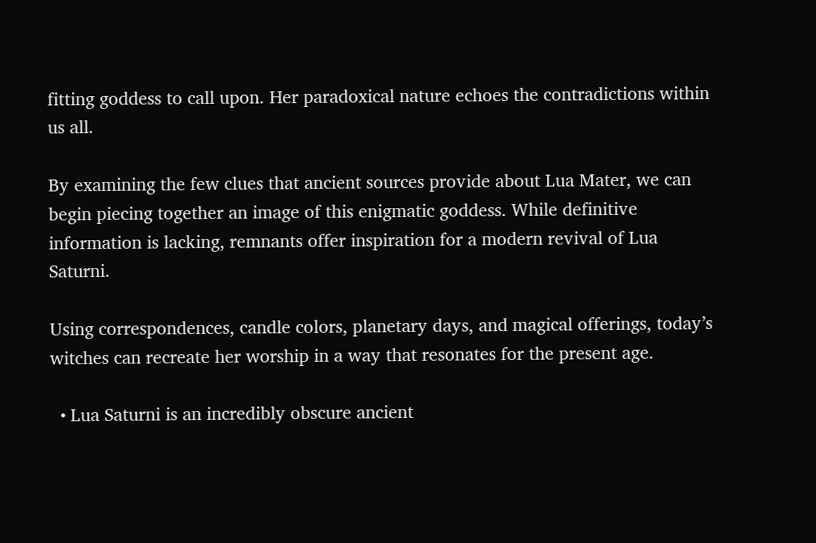fitting goddess to call upon. Her paradoxical nature echoes the contradictions within us all.

By examining the few clues that ancient sources provide about Lua Mater, we can begin piecing together an image of this enigmatic goddess. While definitive information is lacking, remnants offer inspiration for a modern revival of Lua Saturni.

Using correspondences, candle colors, planetary days, and magical offerings, today’s witches can recreate her worship in a way that resonates for the present age.

  • Lua Saturni is an incredibly obscure ancient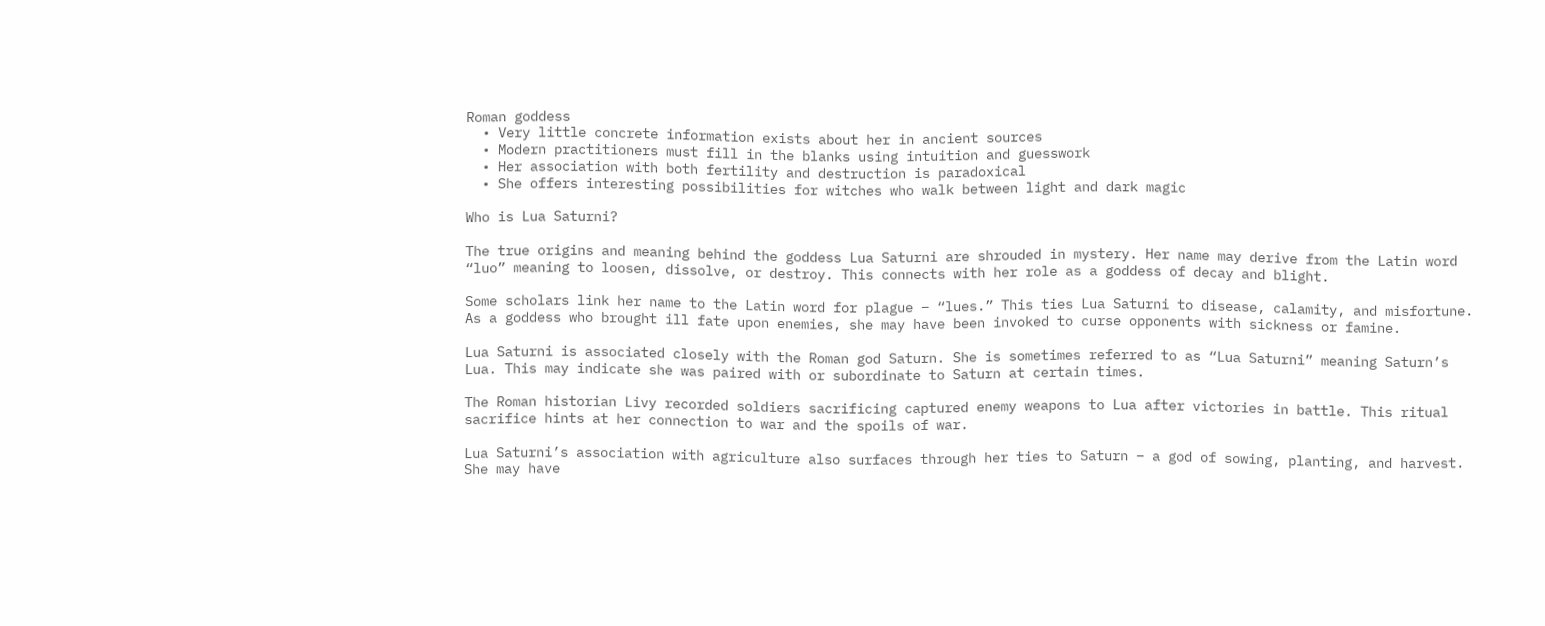Roman goddess
  • Very little concrete information exists about her in ancient sources
  • Modern practitioners must fill in the blanks using intuition and guesswork
  • Her association with both fertility and destruction is paradoxical
  • She offers interesting possibilities for witches who walk between light and dark magic

Who is Lua Saturni?

The true origins and meaning behind the goddess Lua Saturni are shrouded in mystery. Her name may derive from the Latin word “luo” meaning to loosen, dissolve, or destroy. This connects with her role as a goddess of decay and blight.

Some scholars link her name to the Latin word for plague – “lues.” This ties Lua Saturni to disease, calamity, and misfortune. As a goddess who brought ill fate upon enemies, she may have been invoked to curse opponents with sickness or famine.

Lua Saturni is associated closely with the Roman god Saturn. She is sometimes referred to as “Lua Saturni” meaning Saturn’s Lua. This may indicate she was paired with or subordinate to Saturn at certain times.

The Roman historian Livy recorded soldiers sacrificing captured enemy weapons to Lua after victories in battle. This ritual sacrifice hints at her connection to war and the spoils of war.

Lua Saturni’s association with agriculture also surfaces through her ties to Saturn – a god of sowing, planting, and harvest. She may have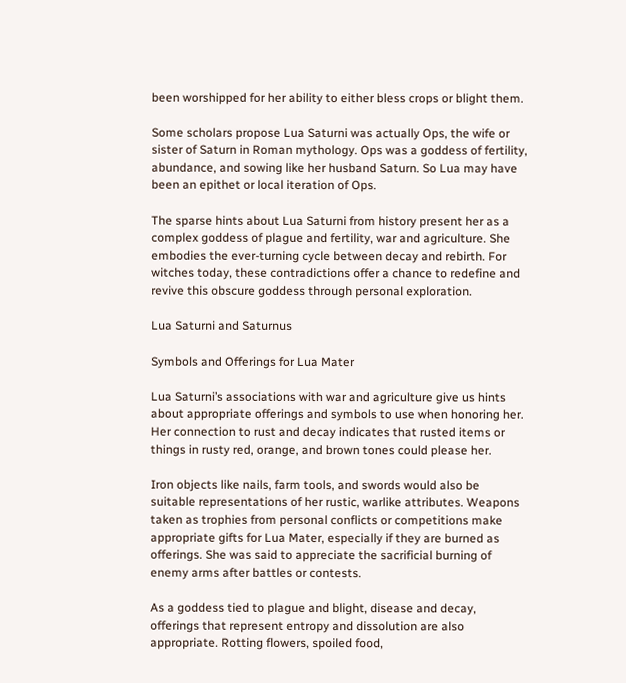been worshipped for her ability to either bless crops or blight them.

Some scholars propose Lua Saturni was actually Ops, the wife or sister of Saturn in Roman mythology. Ops was a goddess of fertility, abundance, and sowing like her husband Saturn. So Lua may have been an epithet or local iteration of Ops.

The sparse hints about Lua Saturni from history present her as a complex goddess of plague and fertility, war and agriculture. She embodies the ever-turning cycle between decay and rebirth. For witches today, these contradictions offer a chance to redefine and revive this obscure goddess through personal exploration.

Lua Saturni and Saturnus

Symbols and Offerings for Lua Mater

Lua Saturni’s associations with war and agriculture give us hints about appropriate offerings and symbols to use when honoring her. Her connection to rust and decay indicates that rusted items or things in rusty red, orange, and brown tones could please her.

Iron objects like nails, farm tools, and swords would also be suitable representations of her rustic, warlike attributes. Weapons taken as trophies from personal conflicts or competitions make appropriate gifts for Lua Mater, especially if they are burned as offerings. She was said to appreciate the sacrificial burning of enemy arms after battles or contests.

As a goddess tied to plague and blight, disease and decay, offerings that represent entropy and dissolution are also appropriate. Rotting flowers, spoiled food,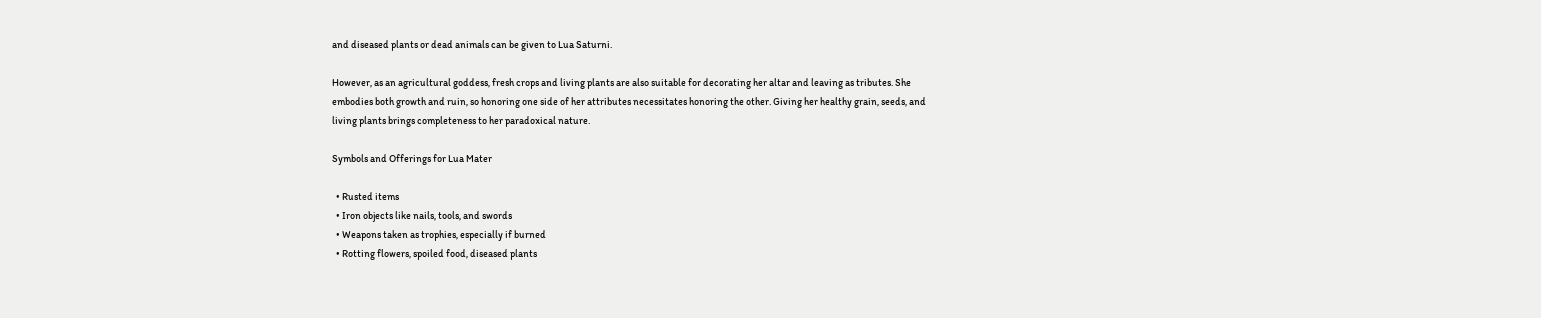and diseased plants or dead animals can be given to Lua Saturni.

However, as an agricultural goddess, fresh crops and living plants are also suitable for decorating her altar and leaving as tributes. She embodies both growth and ruin, so honoring one side of her attributes necessitates honoring the other. Giving her healthy grain, seeds, and living plants brings completeness to her paradoxical nature.

Symbols and Offerings for Lua Mater

  • Rusted items
  • Iron objects like nails, tools, and swords
  • Weapons taken as trophies, especially if burned
  • Rotting flowers, spoiled food, diseased plants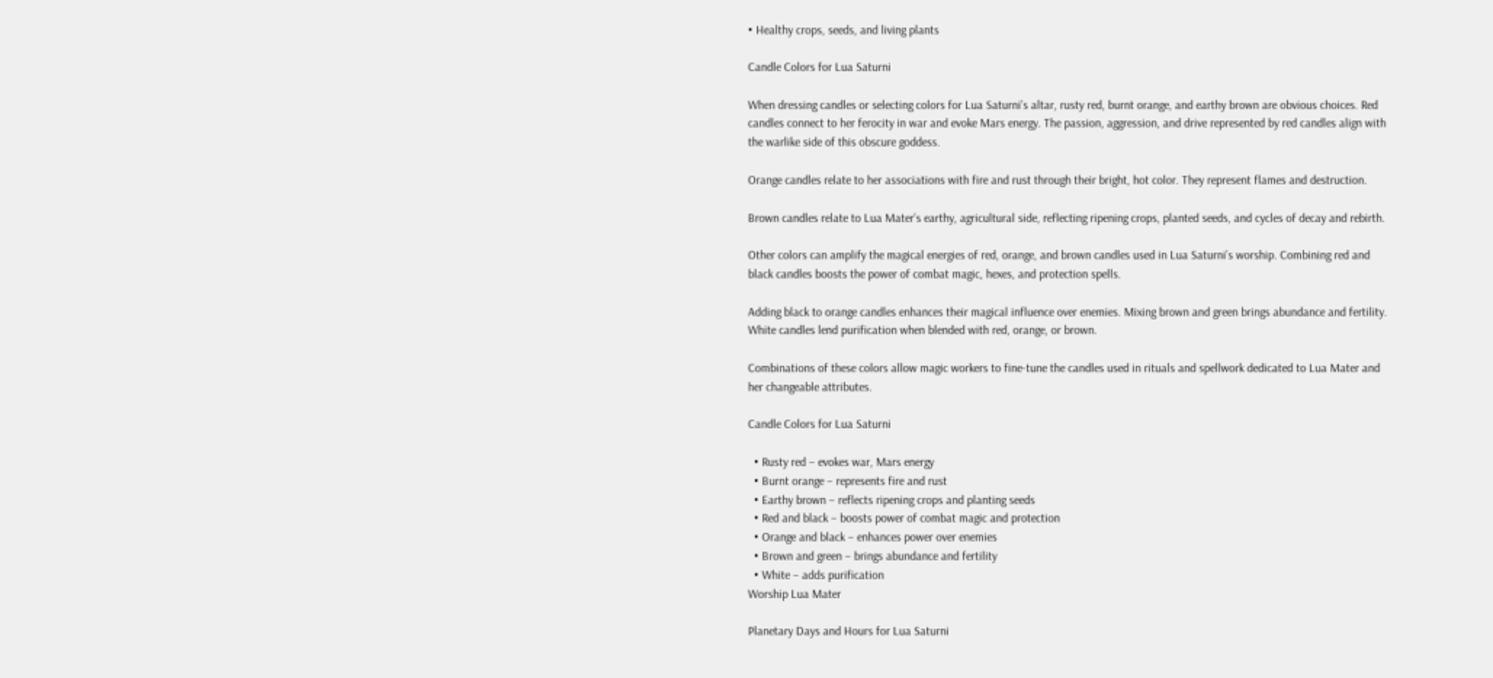• Healthy crops, seeds, and living plants

Candle Colors for Lua Saturni

When dressing candles or selecting colors for Lua Saturni’s altar, rusty red, burnt orange, and earthy brown are obvious choices. Red candles connect to her ferocity in war and evoke Mars energy. The passion, aggression, and drive represented by red candles align with the warlike side of this obscure goddess.

Orange candles relate to her associations with fire and rust through their bright, hot color. They represent flames and destruction.

Brown candles relate to Lua Mater’s earthy, agricultural side, reflecting ripening crops, planted seeds, and cycles of decay and rebirth.

Other colors can amplify the magical energies of red, orange, and brown candles used in Lua Saturni’s worship. Combining red and black candles boosts the power of combat magic, hexes, and protection spells.

Adding black to orange candles enhances their magical influence over enemies. Mixing brown and green brings abundance and fertility. White candles lend purification when blended with red, orange, or brown.

Combinations of these colors allow magic workers to fine-tune the candles used in rituals and spellwork dedicated to Lua Mater and her changeable attributes.

Candle Colors for Lua Saturni

  • Rusty red – evokes war, Mars energy
  • Burnt orange – represents fire and rust
  • Earthy brown – reflects ripening crops and planting seeds
  • Red and black – boosts power of combat magic and protection
  • Orange and black – enhances power over enemies
  • Brown and green – brings abundance and fertility
  • White – adds purification
Worship Lua Mater

Planetary Days and Hours for Lua Saturni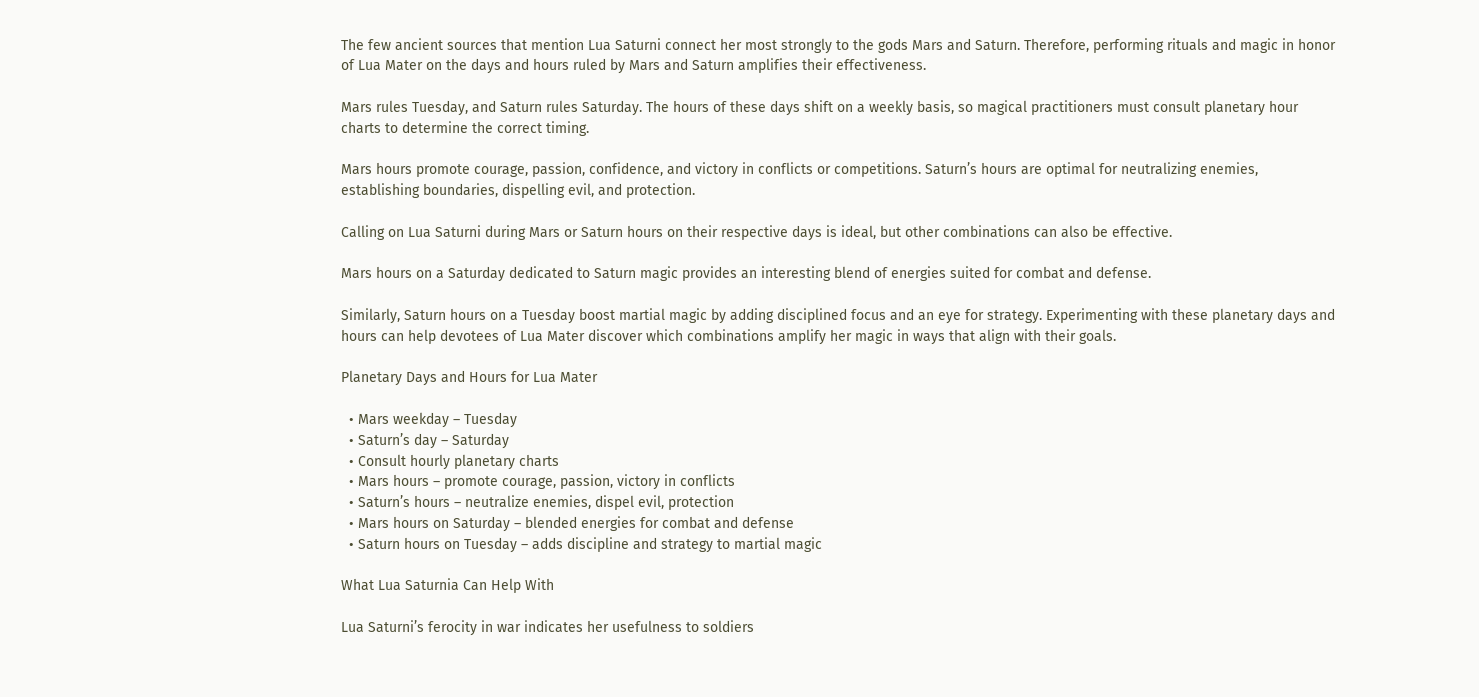The few ancient sources that mention Lua Saturni connect her most strongly to the gods Mars and Saturn. Therefore, performing rituals and magic in honor of Lua Mater on the days and hours ruled by Mars and Saturn amplifies their effectiveness.

Mars rules Tuesday, and Saturn rules Saturday. The hours of these days shift on a weekly basis, so magical practitioners must consult planetary hour charts to determine the correct timing.

Mars hours promote courage, passion, confidence, and victory in conflicts or competitions. Saturn’s hours are optimal for neutralizing enemies, establishing boundaries, dispelling evil, and protection.

Calling on Lua Saturni during Mars or Saturn hours on their respective days is ideal, but other combinations can also be effective.

Mars hours on a Saturday dedicated to Saturn magic provides an interesting blend of energies suited for combat and defense.

Similarly, Saturn hours on a Tuesday boost martial magic by adding disciplined focus and an eye for strategy. Experimenting with these planetary days and hours can help devotees of Lua Mater discover which combinations amplify her magic in ways that align with their goals.

Planetary Days and Hours for Lua Mater

  • Mars weekday – Tuesday
  • Saturn’s day – Saturday
  • Consult hourly planetary charts
  • Mars hours – promote courage, passion, victory in conflicts
  • Saturn’s hours – neutralize enemies, dispel evil, protection
  • Mars hours on Saturday – blended energies for combat and defense
  • Saturn hours on Tuesday – adds discipline and strategy to martial magic

What Lua Saturnia Can Help With

Lua Saturni’s ferocity in war indicates her usefulness to soldiers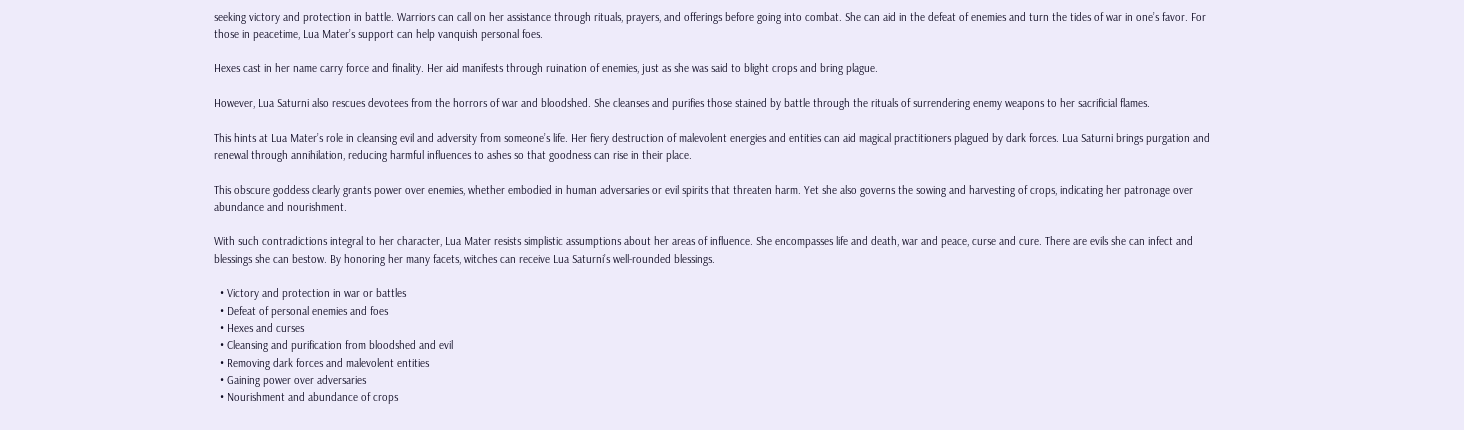seeking victory and protection in battle. Warriors can call on her assistance through rituals, prayers, and offerings before going into combat. She can aid in the defeat of enemies and turn the tides of war in one’s favor. For those in peacetime, Lua Mater’s support can help vanquish personal foes.

Hexes cast in her name carry force and finality. Her aid manifests through ruination of enemies, just as she was said to blight crops and bring plague.

However, Lua Saturni also rescues devotees from the horrors of war and bloodshed. She cleanses and purifies those stained by battle through the rituals of surrendering enemy weapons to her sacrificial flames.

This hints at Lua Mater’s role in cleansing evil and adversity from someone’s life. Her fiery destruction of malevolent energies and entities can aid magical practitioners plagued by dark forces. Lua Saturni brings purgation and renewal through annihilation, reducing harmful influences to ashes so that goodness can rise in their place.

This obscure goddess clearly grants power over enemies, whether embodied in human adversaries or evil spirits that threaten harm. Yet she also governs the sowing and harvesting of crops, indicating her patronage over abundance and nourishment.

With such contradictions integral to her character, Lua Mater resists simplistic assumptions about her areas of influence. She encompasses life and death, war and peace, curse and cure. There are evils she can infect and blessings she can bestow. By honoring her many facets, witches can receive Lua Saturni’s well-rounded blessings.

  • Victory and protection in war or battles
  • Defeat of personal enemies and foes
  • Hexes and curses
  • Cleansing and purification from bloodshed and evil
  • Removing dark forces and malevolent entities
  • Gaining power over adversaries
  • Nourishment and abundance of crops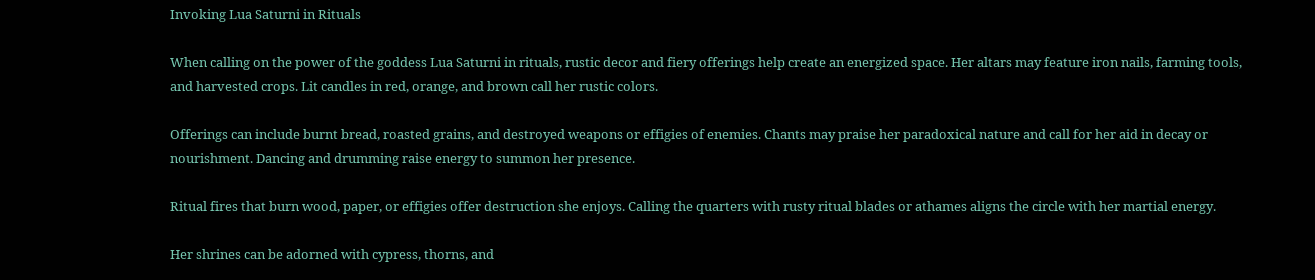Invoking Lua Saturni in Rituals

When calling on the power of the goddess Lua Saturni in rituals, rustic decor and fiery offerings help create an energized space. Her altars may feature iron nails, farming tools, and harvested crops. Lit candles in red, orange, and brown call her rustic colors.

Offerings can include burnt bread, roasted grains, and destroyed weapons or effigies of enemies. Chants may praise her paradoxical nature and call for her aid in decay or nourishment. Dancing and drumming raise energy to summon her presence.

Ritual fires that burn wood, paper, or effigies offer destruction she enjoys. Calling the quarters with rusty ritual blades or athames aligns the circle with her martial energy.

Her shrines can be adorned with cypress, thorns, and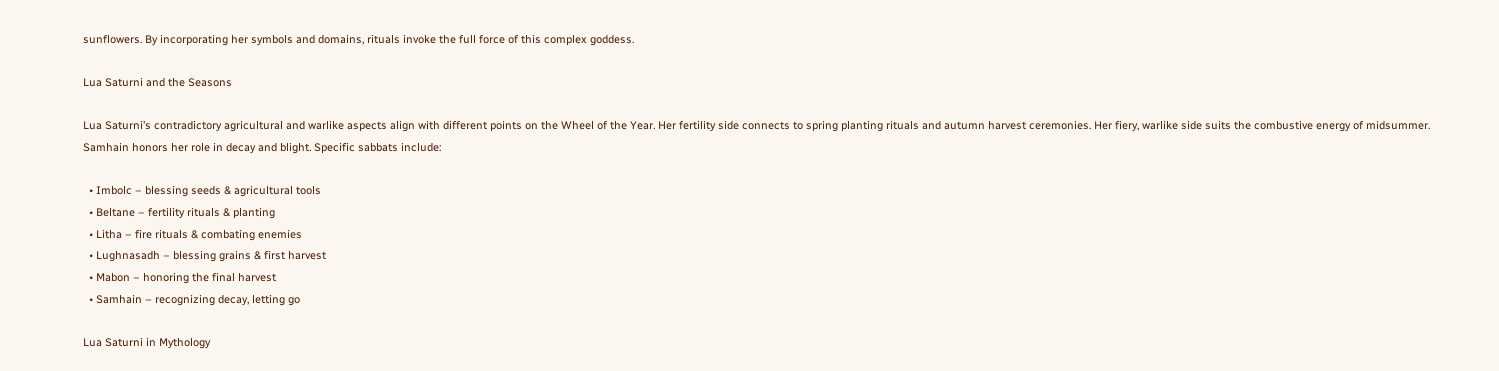sunflowers. By incorporating her symbols and domains, rituals invoke the full force of this complex goddess.

Lua Saturni and the Seasons

Lua Saturni’s contradictory agricultural and warlike aspects align with different points on the Wheel of the Year. Her fertility side connects to spring planting rituals and autumn harvest ceremonies. Her fiery, warlike side suits the combustive energy of midsummer. Samhain honors her role in decay and blight. Specific sabbats include:

  • Imbolc – blessing seeds & agricultural tools
  • Beltane – fertility rituals & planting
  • Litha – fire rituals & combating enemies
  • Lughnasadh – blessing grains & first harvest
  • Mabon – honoring the final harvest
  • Samhain – recognizing decay, letting go

Lua Saturni in Mythology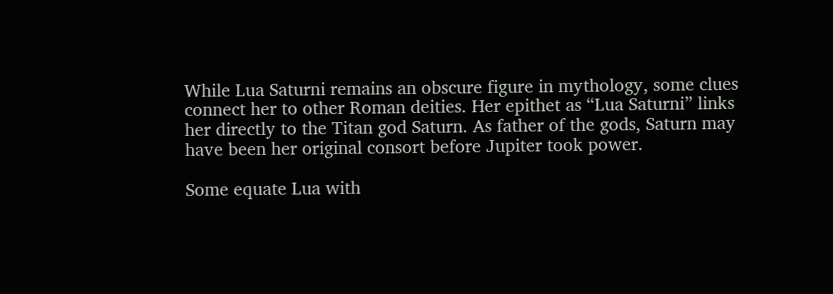While Lua Saturni remains an obscure figure in mythology, some clues connect her to other Roman deities. Her epithet as “Lua Saturni” links her directly to the Titan god Saturn. As father of the gods, Saturn may have been her original consort before Jupiter took power.

Some equate Lua with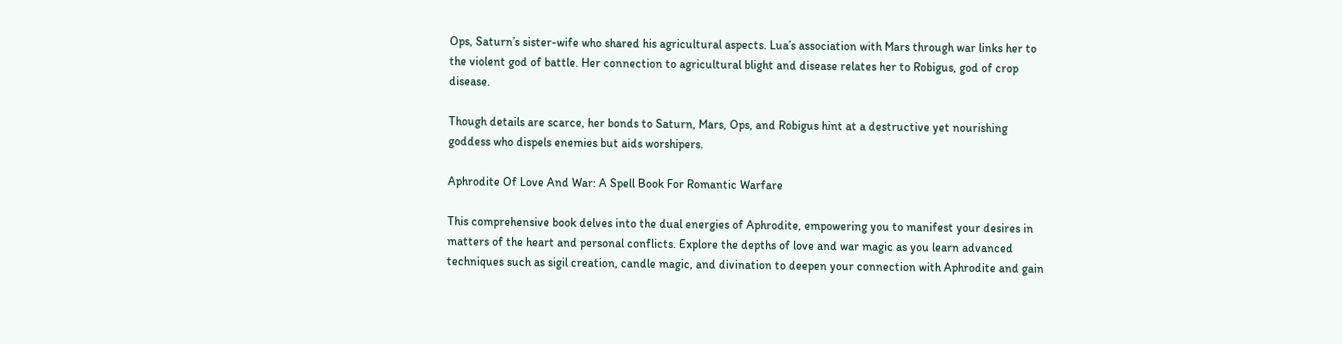Ops, Saturn’s sister-wife who shared his agricultural aspects. Lua’s association with Mars through war links her to the violent god of battle. Her connection to agricultural blight and disease relates her to Robigus, god of crop disease.

Though details are scarce, her bonds to Saturn, Mars, Ops, and Robigus hint at a destructive yet nourishing goddess who dispels enemies but aids worshipers.

Aphrodite Of Love And War: A Spell Book For Romantic Warfare

This comprehensive book delves into the dual energies of Aphrodite, empowering you to manifest your desires in matters of the heart and personal conflicts. Explore the depths of love and war magic as you learn advanced techniques such as sigil creation, candle magic, and divination to deepen your connection with Aphrodite and gain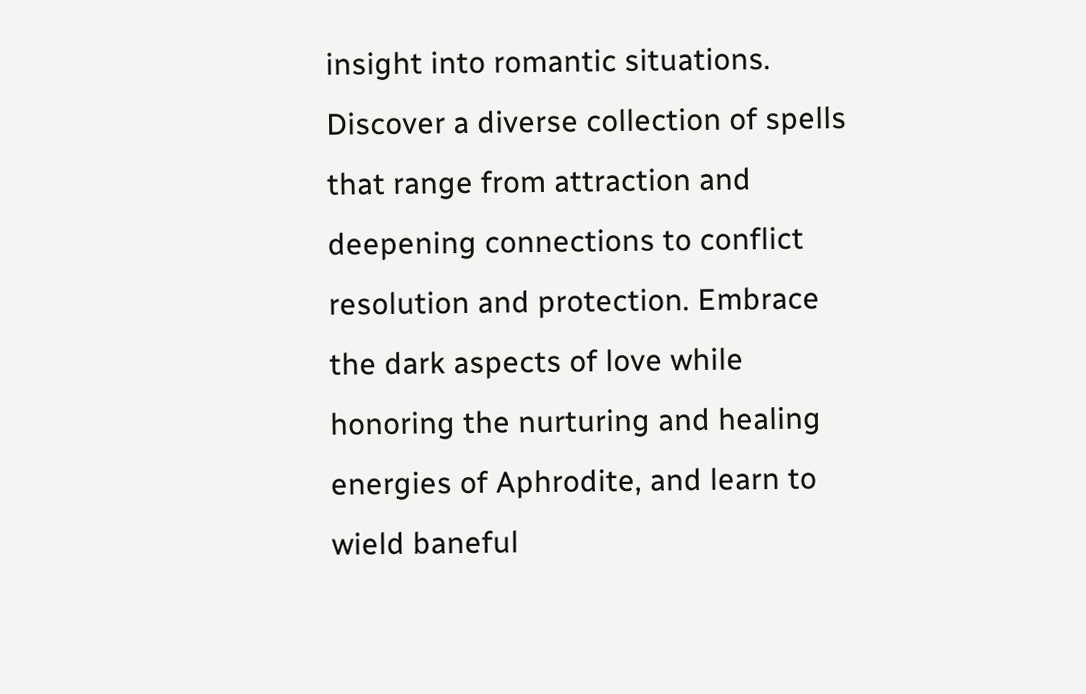insight into romantic situations. Discover a diverse collection of spells that range from attraction and deepening connections to conflict resolution and protection. Embrace the dark aspects of love while honoring the nurturing and healing energies of Aphrodite, and learn to wield baneful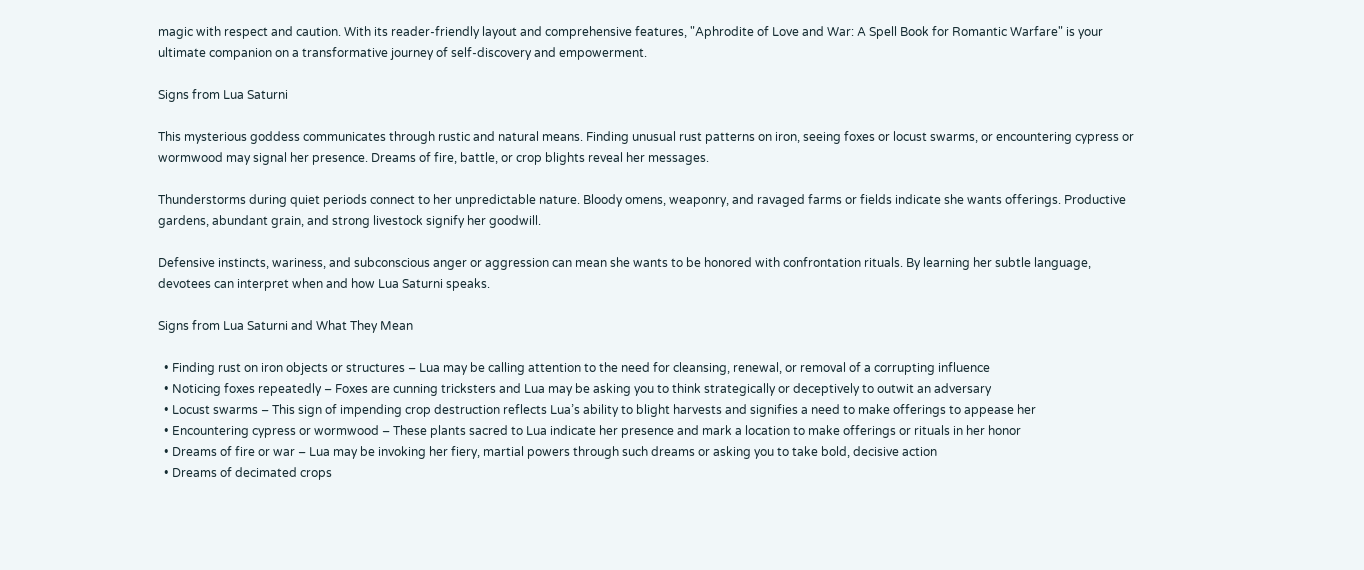magic with respect and caution. With its reader-friendly layout and comprehensive features, "Aphrodite of Love and War: A Spell Book for Romantic Warfare" is your ultimate companion on a transformative journey of self-discovery and empowerment.

Signs from Lua Saturni

This mysterious goddess communicates through rustic and natural means. Finding unusual rust patterns on iron, seeing foxes or locust swarms, or encountering cypress or wormwood may signal her presence. Dreams of fire, battle, or crop blights reveal her messages.

Thunderstorms during quiet periods connect to her unpredictable nature. Bloody omens, weaponry, and ravaged farms or fields indicate she wants offerings. Productive gardens, abundant grain, and strong livestock signify her goodwill.

Defensive instincts, wariness, and subconscious anger or aggression can mean she wants to be honored with confrontation rituals. By learning her subtle language, devotees can interpret when and how Lua Saturni speaks.

Signs from Lua Saturni and What They Mean

  • Finding rust on iron objects or structures – Lua may be calling attention to the need for cleansing, renewal, or removal of a corrupting influence
  • Noticing foxes repeatedly – Foxes are cunning tricksters and Lua may be asking you to think strategically or deceptively to outwit an adversary
  • Locust swarms – This sign of impending crop destruction reflects Lua’s ability to blight harvests and signifies a need to make offerings to appease her
  • Encountering cypress or wormwood – These plants sacred to Lua indicate her presence and mark a location to make offerings or rituals in her honor
  • Dreams of fire or war – Lua may be invoking her fiery, martial powers through such dreams or asking you to take bold, decisive action
  • Dreams of decimated crops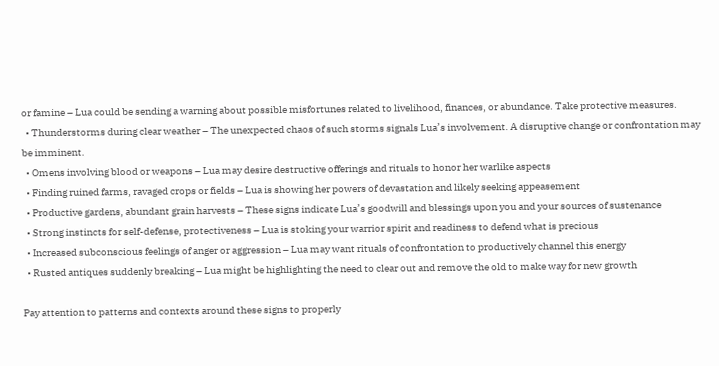or famine – Lua could be sending a warning about possible misfortunes related to livelihood, finances, or abundance. Take protective measures.
  • Thunderstorms during clear weather – The unexpected chaos of such storms signals Lua’s involvement. A disruptive change or confrontation may be imminent.
  • Omens involving blood or weapons – Lua may desire destructive offerings and rituals to honor her warlike aspects
  • Finding ruined farms, ravaged crops or fields – Lua is showing her powers of devastation and likely seeking appeasement
  • Productive gardens, abundant grain harvests – These signs indicate Lua’s goodwill and blessings upon you and your sources of sustenance
  • Strong instincts for self-defense, protectiveness – Lua is stoking your warrior spirit and readiness to defend what is precious
  • Increased subconscious feelings of anger or aggression – Lua may want rituals of confrontation to productively channel this energy
  • Rusted antiques suddenly breaking – Lua might be highlighting the need to clear out and remove the old to make way for new growth

Pay attention to patterns and contexts around these signs to properly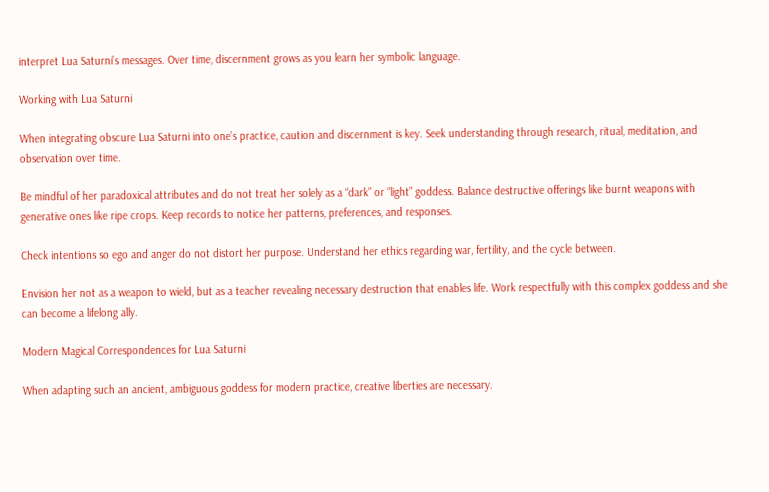interpret Lua Saturni’s messages. Over time, discernment grows as you learn her symbolic language.

Working with Lua Saturni

When integrating obscure Lua Saturni into one’s practice, caution and discernment is key. Seek understanding through research, ritual, meditation, and observation over time.

Be mindful of her paradoxical attributes and do not treat her solely as a “dark” or “light” goddess. Balance destructive offerings like burnt weapons with generative ones like ripe crops. Keep records to notice her patterns, preferences, and responses.

Check intentions so ego and anger do not distort her purpose. Understand her ethics regarding war, fertility, and the cycle between.

Envision her not as a weapon to wield, but as a teacher revealing necessary destruction that enables life. Work respectfully with this complex goddess and she can become a lifelong ally.

Modern Magical Correspondences for Lua Saturni

When adapting such an ancient, ambiguous goddess for modern practice, creative liberties are necessary.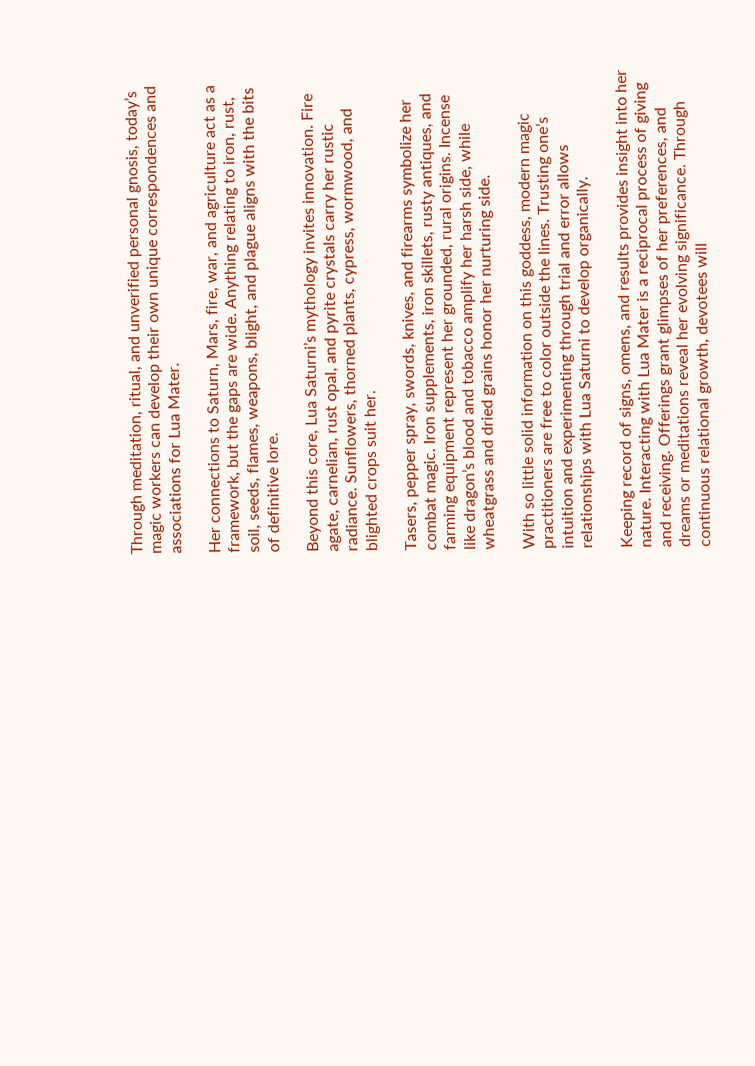Through meditation, ritual, and unverified personal gnosis, today’s magic workers can develop their own unique correspondences and associations for Lua Mater.

Her connections to Saturn, Mars, fire, war, and agriculture act as a framework, but the gaps are wide. Anything relating to iron, rust, soil, seeds, flames, weapons, blight, and plague aligns with the bits of definitive lore.

Beyond this core, Lua Saturni’s mythology invites innovation. Fire agate, carnelian, rust opal, and pyrite crystals carry her rustic radiance. Sunflowers, thorned plants, cypress, wormwood, and blighted crops suit her.

Tasers, pepper spray, swords, knives, and firearms symbolize her combat magic. Iron supplements, iron skillets, rusty antiques, and farming equipment represent her grounded, rural origins. Incense like dragon’s blood and tobacco amplify her harsh side, while wheatgrass and dried grains honor her nurturing side.

With so little solid information on this goddess, modern magic practitioners are free to color outside the lines. Trusting one’s intuition and experimenting through trial and error allows relationships with Lua Saturni to develop organically.

Keeping record of signs, omens, and results provides insight into her nature. Interacting with Lua Mater is a reciprocal process of giving and receiving. Offerings grant glimpses of her preferences, and dreams or meditations reveal her evolving significance. Through continuous relational growth, devotees will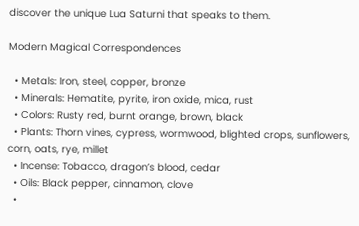discover the unique Lua Saturni that speaks to them.

Modern Magical Correspondences

  • Metals: Iron, steel, copper, bronze
  • Minerals: Hematite, pyrite, iron oxide, mica, rust
  • Colors: Rusty red, burnt orange, brown, black
  • Plants: Thorn vines, cypress, wormwood, blighted crops, sunflowers, corn, oats, rye, millet
  • Incense: Tobacco, dragon’s blood, cedar
  • Oils: Black pepper, cinnamon, clove
  •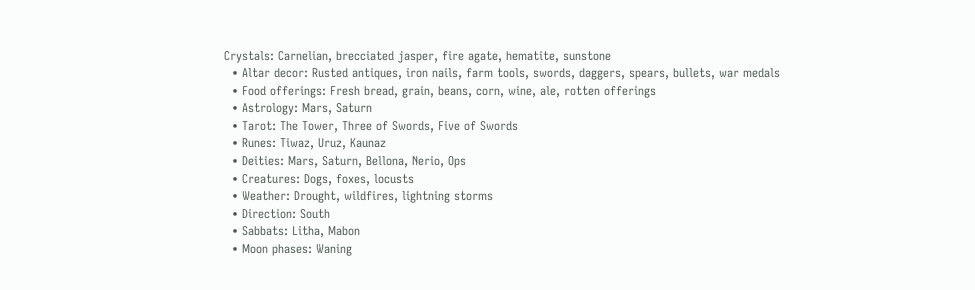Crystals: Carnelian, brecciated jasper, fire agate, hematite, sunstone
  • Altar decor: Rusted antiques, iron nails, farm tools, swords, daggers, spears, bullets, war medals
  • Food offerings: Fresh bread, grain, beans, corn, wine, ale, rotten offerings
  • Astrology: Mars, Saturn
  • Tarot: The Tower, Three of Swords, Five of Swords
  • Runes: Tiwaz, Uruz, Kaunaz
  • Deities: Mars, Saturn, Bellona, Nerio, Ops
  • Creatures: Dogs, foxes, locusts
  • Weather: Drought, wildfires, lightning storms
  • Direction: South
  • Sabbats: Litha, Mabon
  • Moon phases: Waning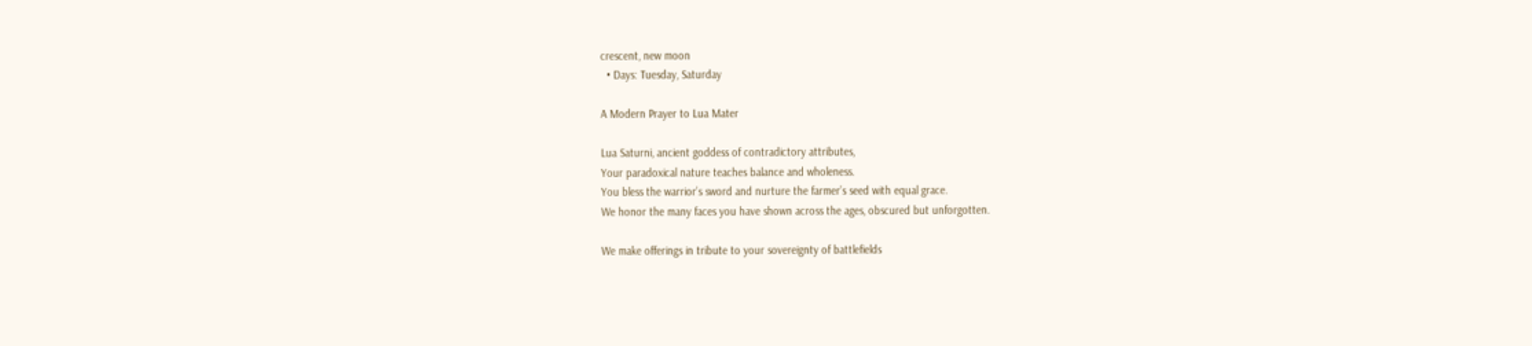crescent, new moon
  • Days: Tuesday, Saturday

A Modern Prayer to Lua Mater

Lua Saturni, ancient goddess of contradictory attributes,
Your paradoxical nature teaches balance and wholeness.
You bless the warrior’s sword and nurture the farmer’s seed with equal grace.
We honor the many faces you have shown across the ages, obscured but unforgotten.

We make offerings in tribute to your sovereignty of battlefields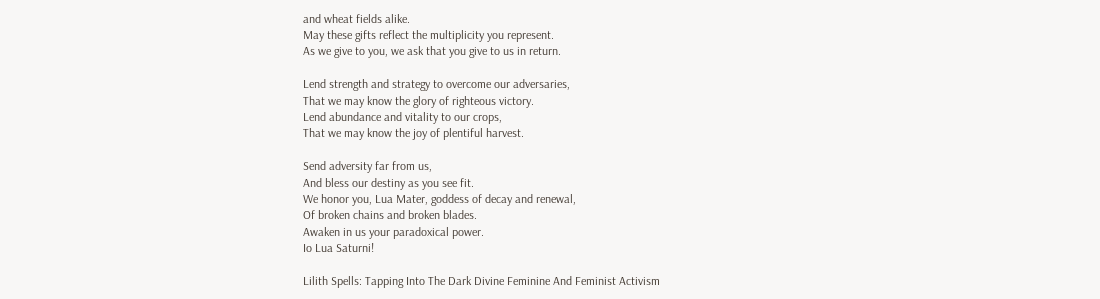and wheat fields alike.
May these gifts reflect the multiplicity you represent.
As we give to you, we ask that you give to us in return.

Lend strength and strategy to overcome our adversaries,
That we may know the glory of righteous victory.
Lend abundance and vitality to our crops,
That we may know the joy of plentiful harvest.

Send adversity far from us,
And bless our destiny as you see fit.
We honor you, Lua Mater, goddess of decay and renewal,
Of broken chains and broken blades.
Awaken in us your paradoxical power.
Io Lua Saturni!

Lilith Spells: Tapping Into The Dark Divine Feminine And Feminist Activism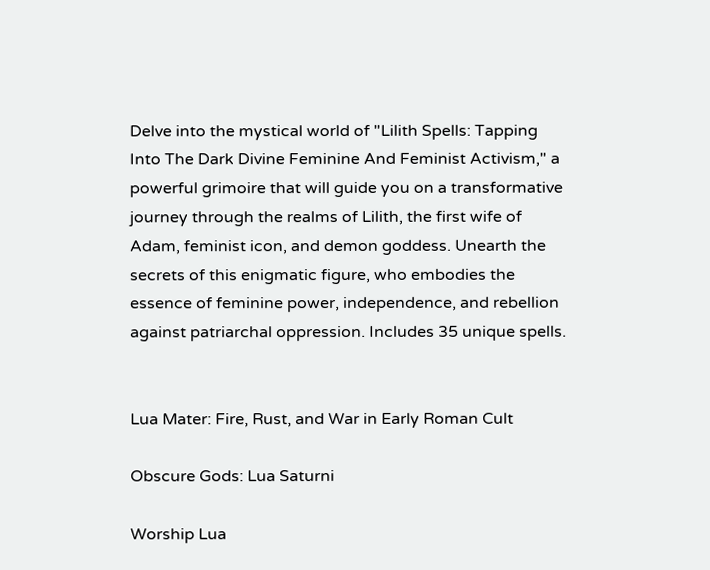Delve into the mystical world of "Lilith Spells: Tapping Into The Dark Divine Feminine And Feminist Activism," a powerful grimoire that will guide you on a transformative journey through the realms of Lilith, the first wife of Adam, feminist icon, and demon goddess. Unearth the secrets of this enigmatic figure, who embodies the essence of feminine power, independence, and rebellion against patriarchal oppression. Includes 35 unique spells.


Lua Mater: Fire, Rust, and War in Early Roman Cult

Obscure Gods: Lua Saturni

Worship Lua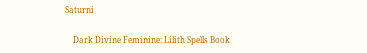Saturni

    Dark Divine Feminine: Lilith Spells Book